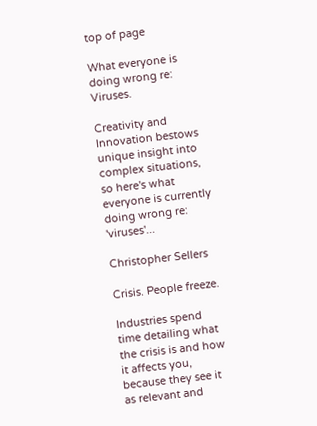top of page

What everyone is doing wrong re: Viruses.

Creativity and Innovation bestows unique insight into complex situations, so here's what everyone is currently doing wrong re: 'viruses'...

Christopher Sellers

Crisis. People freeze.

Industries spend time detailing what the crisis is and how it affects you, because they see it as relevant and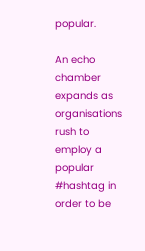popular.

An echo chamber expands as organisations rush to employ a popular #hashtag in order to be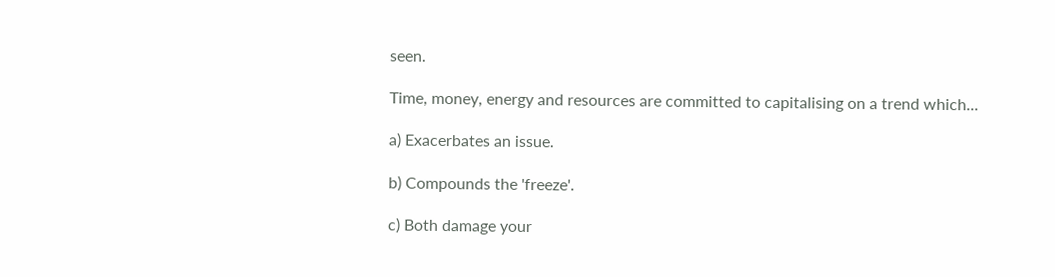seen.

Time, money, energy and resources are committed to capitalising on a trend which...

a) Exacerbates an issue.

b) Compounds the 'freeze'.

c) Both damage your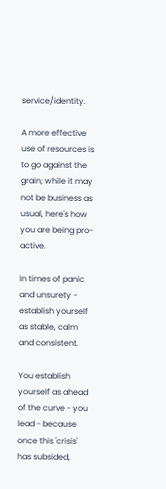service/identity.

A more effective use of resources is to go against the grain; while it may not be business as usual, here's how you are being pro-active.

In times of panic and unsurety - establish yourself as stable, calm and consistent.

You establish yourself as ahead of the curve - you lead - because once this 'crisis' has subsided,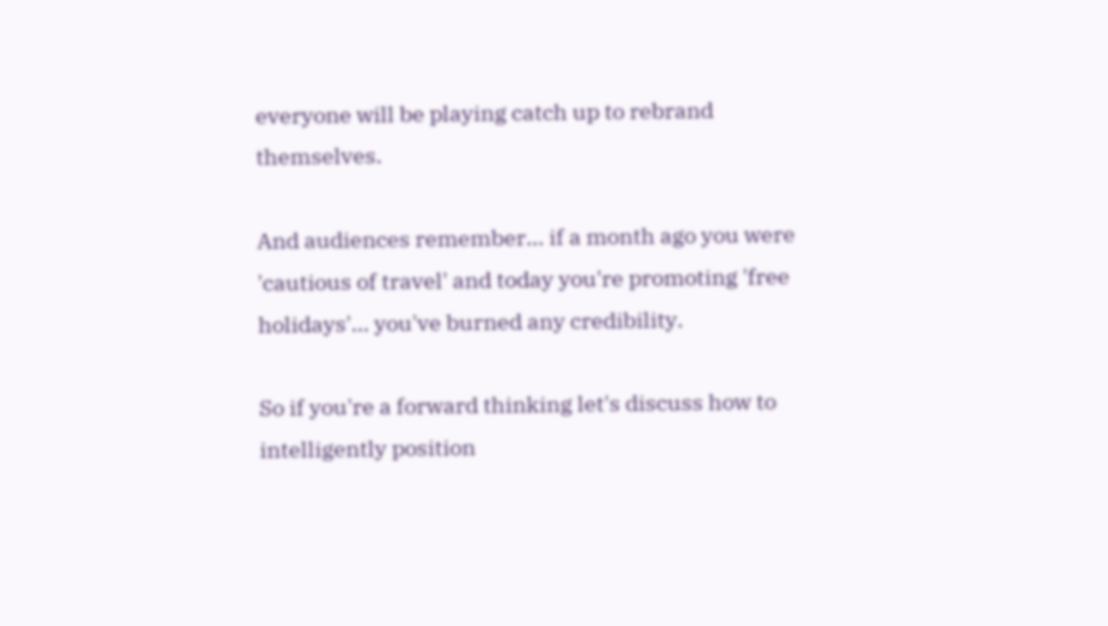everyone will be playing catch up to rebrand themselves.

And audiences remember... if a month ago you were 'cautious of travel' and today you're promoting 'free holidays'... you've burned any credibility.

So if you're a forward thinking let's discuss how to intelligently position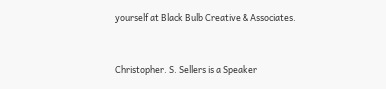yourself at Black Bulb Creative & Associates.


Christopher. S. Sellers is a Speaker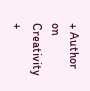+ Author on Creativity +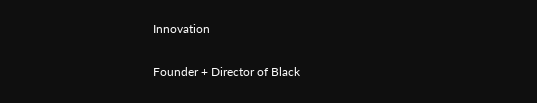Innovation

Founder + Director of Black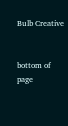Bulb Creative


bottom of page